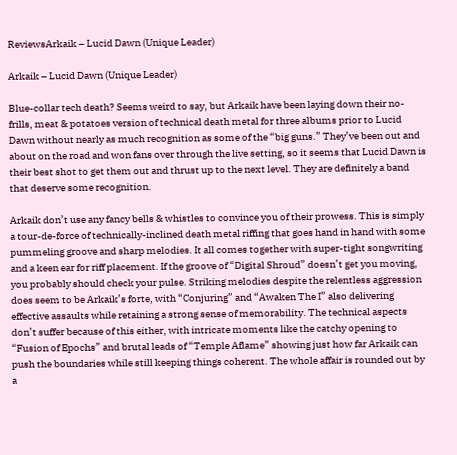ReviewsArkaik – Lucid Dawn (Unique Leader)

Arkaik – Lucid Dawn (Unique Leader)

Blue-collar tech death? Seems weird to say, but Arkaik have been laying down their no-frills, meat & potatoes version of technical death metal for three albums prior to Lucid Dawn without nearly as much recognition as some of the “big guns.” They’ve been out and about on the road and won fans over through the live setting, so it seems that Lucid Dawn is their best shot to get them out and thrust up to the next level. They are definitely a band that deserve some recognition.

Arkaik don’t use any fancy bells & whistles to convince you of their prowess. This is simply a tour-de-force of technically-inclined death metal riffing that goes hand in hand with some pummeling groove and sharp melodies. It all comes together with super-tight songwriting and a keen ear for riff placement. If the groove of “Digital Shroud” doesn’t get you moving, you probably should check your pulse. Striking melodies despite the relentless aggression does seem to be Arkaik’s forte, with “Conjuring” and “Awaken The I” also delivering effective assaults while retaining a strong sense of memorability. The technical aspects don’t suffer because of this either, with intricate moments like the catchy opening to “Fusion of Epochs” and brutal leads of “Temple Aflame” showing just how far Arkaik can push the boundaries while still keeping things coherent. The whole affair is rounded out by a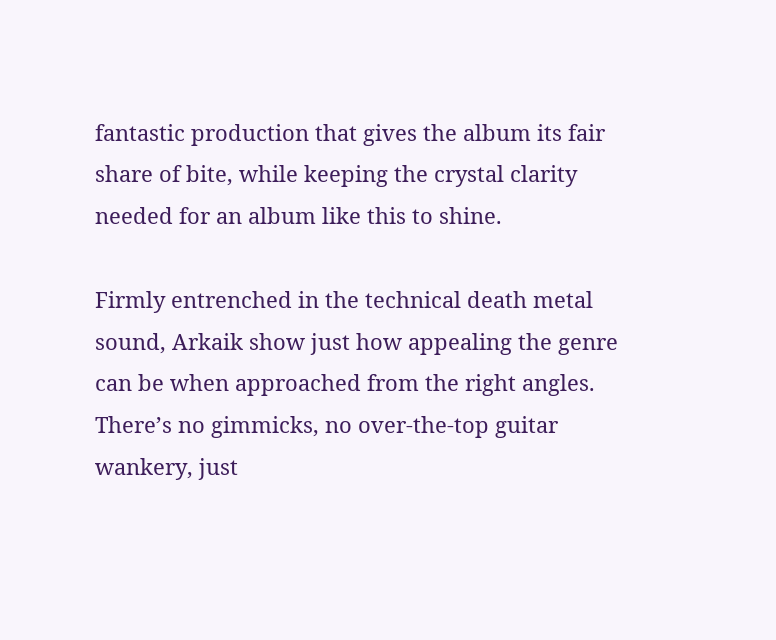fantastic production that gives the album its fair share of bite, while keeping the crystal clarity needed for an album like this to shine.

Firmly entrenched in the technical death metal sound, Arkaik show just how appealing the genre can be when approached from the right angles. There’s no gimmicks, no over-the-top guitar wankery, just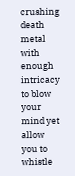crushing death metal with enough intricacy to blow your mind yet allow you to whistle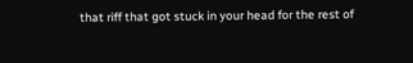that riff that got stuck in your head for the rest of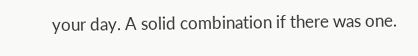your day. A solid combination if there was one.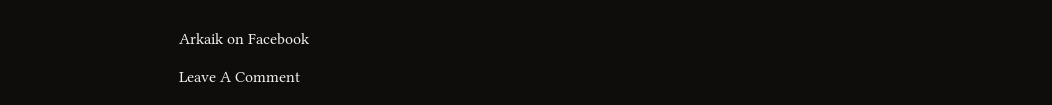Arkaik on Facebook

Leave A Comment